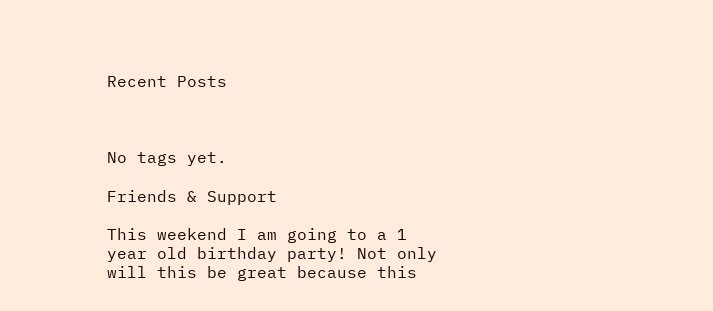Recent Posts



No tags yet.

Friends & Support

This weekend I am going to a 1 year old birthday party! Not only will this be great because this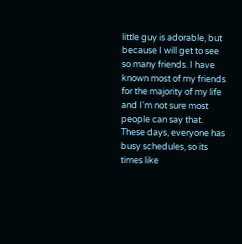little guy is adorable, but because I will get to see so many friends. I have known most of my friends for the majority of my life and I'm not sure most people can say that. These days, everyone has busy schedules, so its times like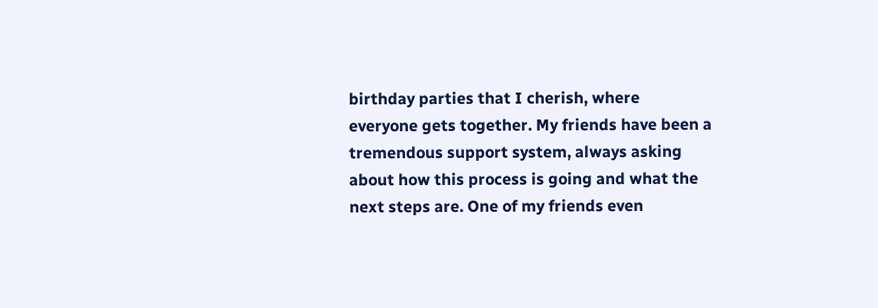birthday parties that I cherish, where everyone gets together. My friends have been a tremendous support system, always asking about how this process is going and what the next steps are. One of my friends even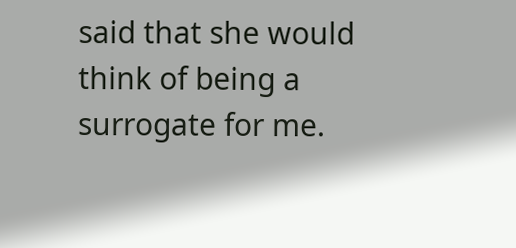said that she would think of being a surrogate for me.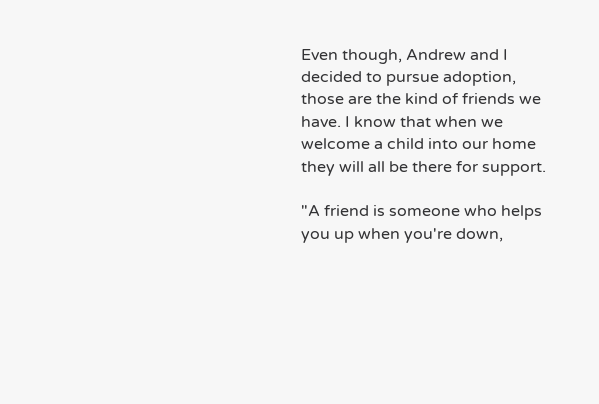Even though, Andrew and I decided to pursue adoption, those are the kind of friends we have. I know that when we welcome a child into our home they will all be there for support.

"A friend is someone who helps you up when you're down,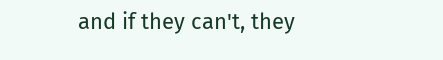and if they can't, they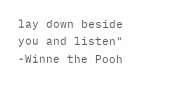lay down beside you and listen" -Winne the Pooh